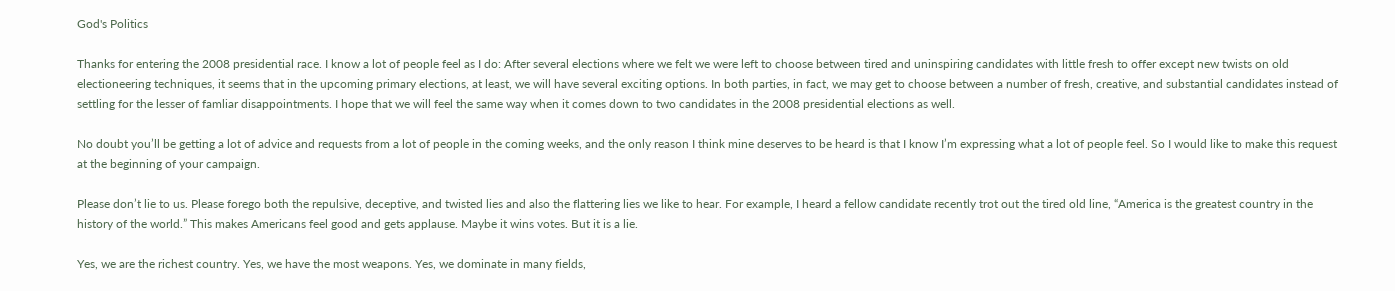God's Politics

Thanks for entering the 2008 presidential race. I know a lot of people feel as I do: After several elections where we felt we were left to choose between tired and uninspiring candidates with little fresh to offer except new twists on old electioneering techniques, it seems that in the upcoming primary elections, at least, we will have several exciting options. In both parties, in fact, we may get to choose between a number of fresh, creative, and substantial candidates instead of settling for the lesser of famliar disappointments. I hope that we will feel the same way when it comes down to two candidates in the 2008 presidential elections as well.

No doubt you’ll be getting a lot of advice and requests from a lot of people in the coming weeks, and the only reason I think mine deserves to be heard is that I know I’m expressing what a lot of people feel. So I would like to make this request at the beginning of your campaign.

Please don’t lie to us. Please forego both the repulsive, deceptive, and twisted lies and also the flattering lies we like to hear. For example, I heard a fellow candidate recently trot out the tired old line, “America is the greatest country in the history of the world.” This makes Americans feel good and gets applause. Maybe it wins votes. But it is a lie.

Yes, we are the richest country. Yes, we have the most weapons. Yes, we dominate in many fields,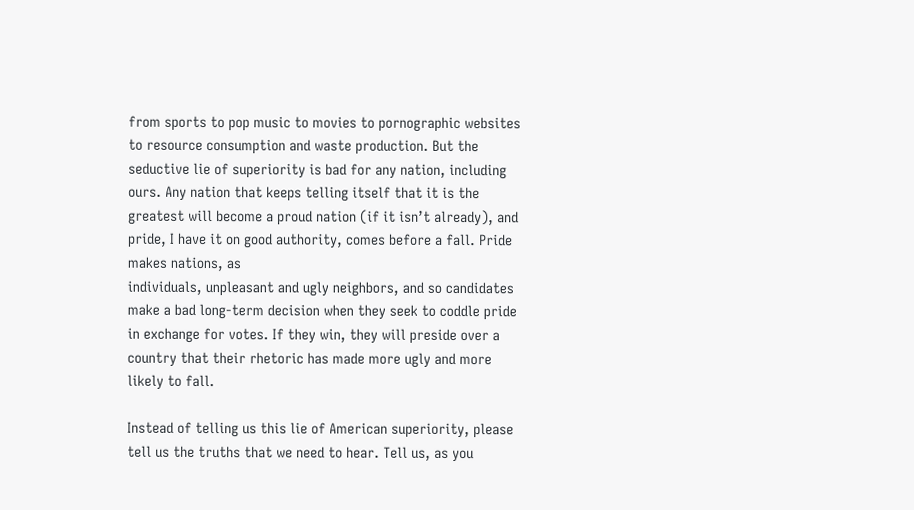from sports to pop music to movies to pornographic websites to resource consumption and waste production. But the seductive lie of superiority is bad for any nation, including ours. Any nation that keeps telling itself that it is the greatest will become a proud nation (if it isn’t already), and pride, I have it on good authority, comes before a fall. Pride makes nations, as
individuals, unpleasant and ugly neighbors, and so candidates make a bad long-term decision when they seek to coddle pride in exchange for votes. If they win, they will preside over a country that their rhetoric has made more ugly and more likely to fall.

Instead of telling us this lie of American superiority, please tell us the truths that we need to hear. Tell us, as you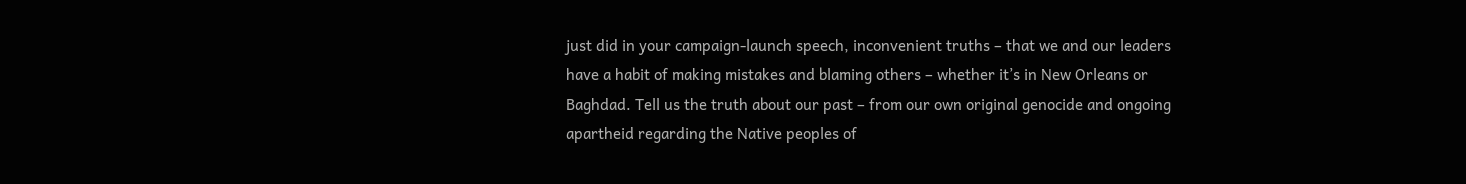just did in your campaign-launch speech, inconvenient truths – that we and our leaders have a habit of making mistakes and blaming others – whether it’s in New Orleans or Baghdad. Tell us the truth about our past – from our own original genocide and ongoing apartheid regarding the Native peoples of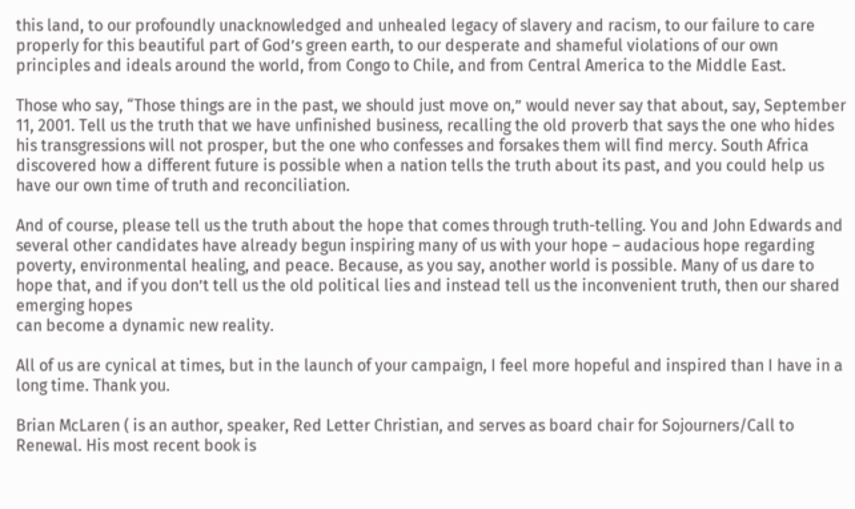this land, to our profoundly unacknowledged and unhealed legacy of slavery and racism, to our failure to care properly for this beautiful part of God’s green earth, to our desperate and shameful violations of our own principles and ideals around the world, from Congo to Chile, and from Central America to the Middle East.

Those who say, “Those things are in the past, we should just move on,” would never say that about, say, September 11, 2001. Tell us the truth that we have unfinished business, recalling the old proverb that says the one who hides his transgressions will not prosper, but the one who confesses and forsakes them will find mercy. South Africa discovered how a different future is possible when a nation tells the truth about its past, and you could help us have our own time of truth and reconciliation.

And of course, please tell us the truth about the hope that comes through truth-telling. You and John Edwards and several other candidates have already begun inspiring many of us with your hope – audacious hope regarding poverty, environmental healing, and peace. Because, as you say, another world is possible. Many of us dare to hope that, and if you don’t tell us the old political lies and instead tell us the inconvenient truth, then our shared emerging hopes
can become a dynamic new reality.

All of us are cynical at times, but in the launch of your campaign, I feel more hopeful and inspired than I have in a long time. Thank you.

Brian McLaren ( is an author, speaker, Red Letter Christian, and serves as board chair for Sojourners/Call to Renewal. His most recent book is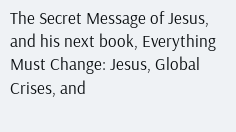The Secret Message of Jesus, and his next book, Everything Must Change: Jesus, Global Crises, and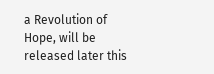a Revolution of Hope, will be released later this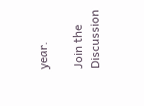year.

Join the Discussion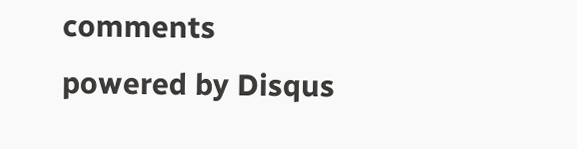comments powered by Disqus